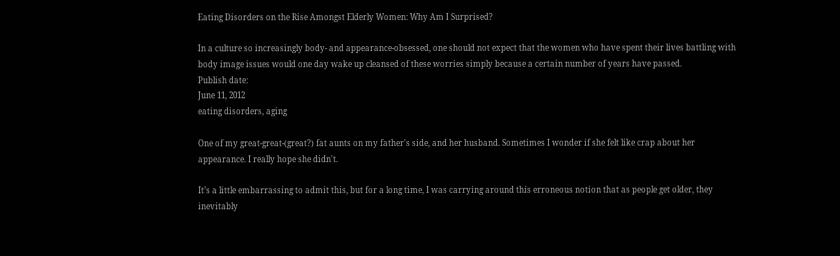Eating Disorders on the Rise Amongst Elderly Women: Why Am I Surprised?

In a culture so increasingly body- and appearance-obsessed, one should not expect that the women who have spent their lives battling with body image issues would one day wake up cleansed of these worries simply because a certain number of years have passed.
Publish date:
June 11, 2012
eating disorders, aging

One of my great-great-(great?) fat aunts on my father's side, and her husband. Sometimes I wonder if she felt like crap about her appearance. I really hope she didn't.

It’s a little embarrassing to admit this, but for a long time, I was carrying around this erroneous notion that as people get older, they inevitably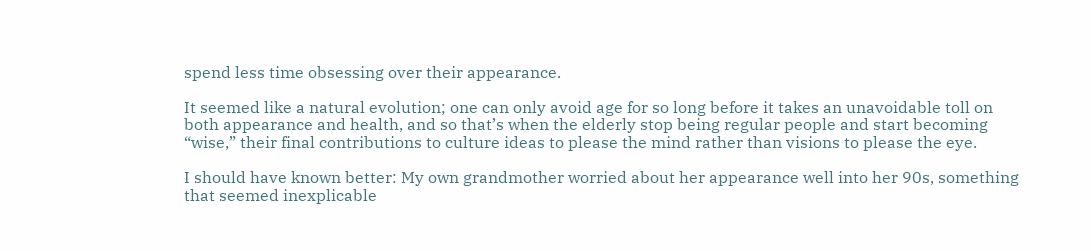spend less time obsessing over their appearance.

It seemed like a natural evolution; one can only avoid age for so long before it takes an unavoidable toll on both appearance and health, and so that’s when the elderly stop being regular people and start becoming “wise,” their final contributions to culture ideas to please the mind rather than visions to please the eye.

I should have known better: My own grandmother worried about her appearance well into her 90s, something that seemed inexplicable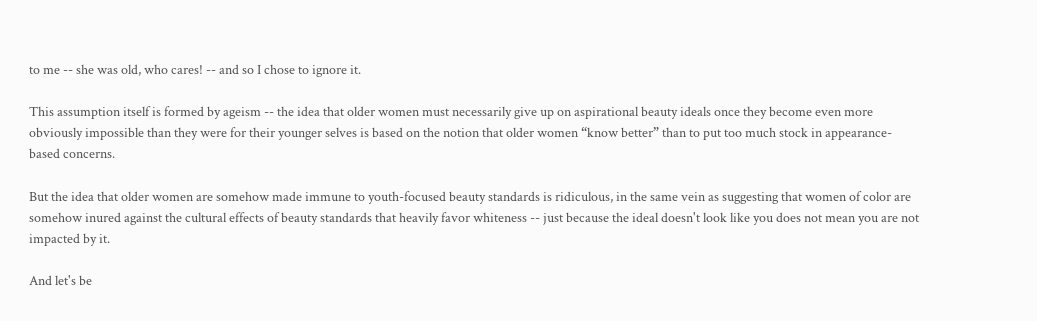to me -- she was old, who cares! -- and so I chose to ignore it.

This assumption itself is formed by ageism -- the idea that older women must necessarily give up on aspirational beauty ideals once they become even more obviously impossible than they were for their younger selves is based on the notion that older women “know better” than to put too much stock in appearance-based concerns.

But the idea that older women are somehow made immune to youth-focused beauty standards is ridiculous, in the same vein as suggesting that women of color are somehow inured against the cultural effects of beauty standards that heavily favor whiteness -- just because the ideal doesn't look like you does not mean you are not impacted by it.

And let's be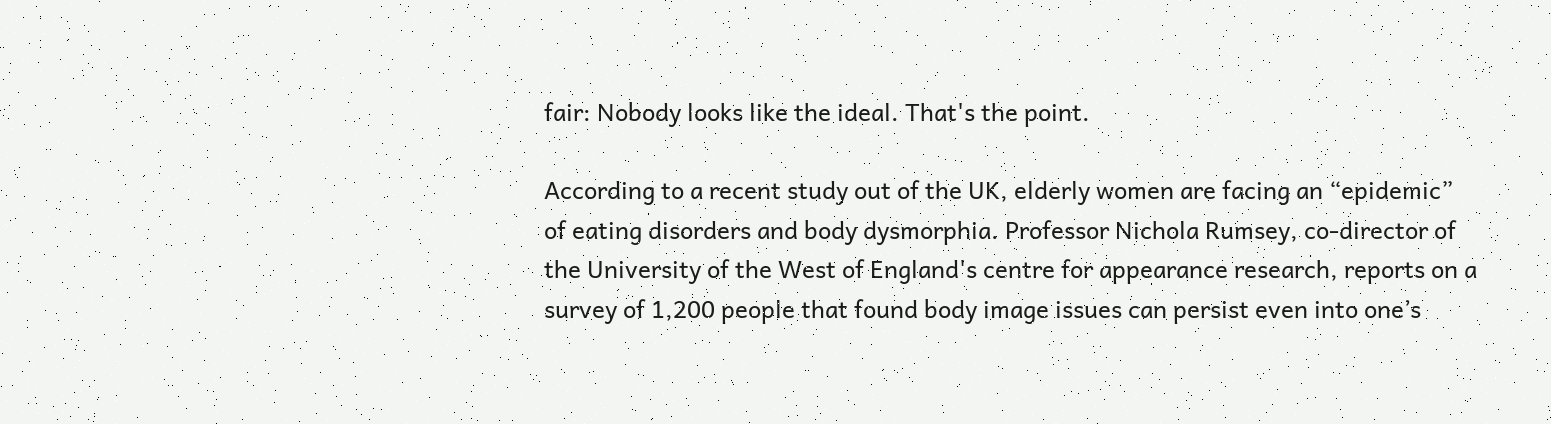fair: Nobody looks like the ideal. That's the point.

According to a recent study out of the UK, elderly women are facing an “epidemic” of eating disorders and body dysmorphia. Professor Nichola Rumsey, co-director of the University of the West of England's centre for appearance research, reports on a survey of 1,200 people that found body image issues can persist even into one’s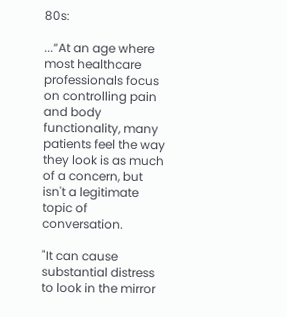80s:

...“At an age where most healthcare professionals focus on controlling pain and body functionality, many patients feel the way they look is as much of a concern, but isn't a legitimate topic of conversation.

"It can cause substantial distress to look in the mirror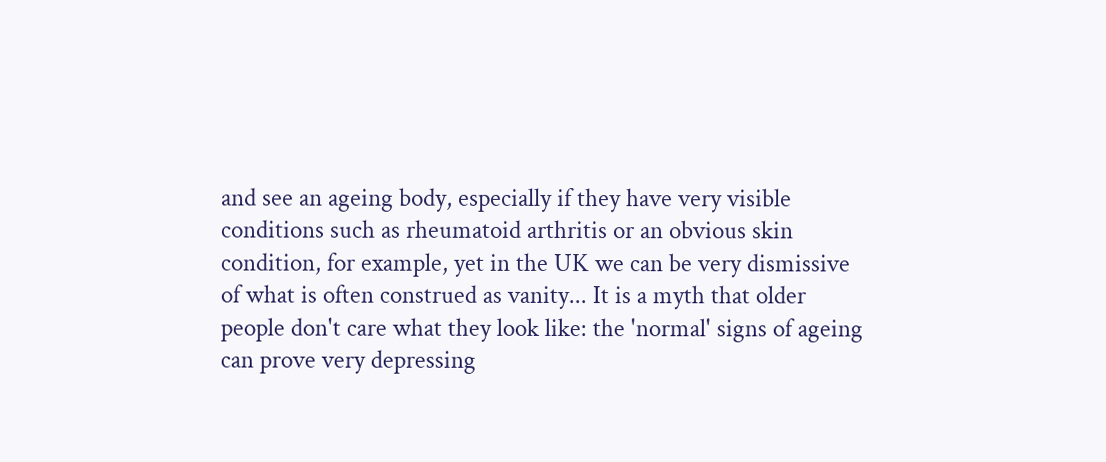and see an ageing body, especially if they have very visible conditions such as rheumatoid arthritis or an obvious skin condition, for example, yet in the UK we can be very dismissive of what is often construed as vanity... It is a myth that older people don't care what they look like: the 'normal' signs of ageing can prove very depressing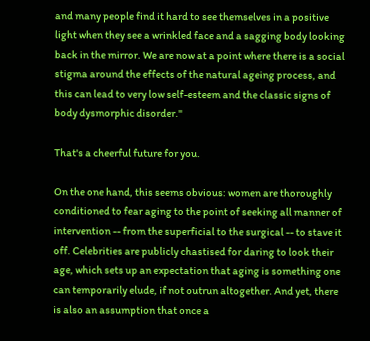and many people find it hard to see themselves in a positive light when they see a wrinkled face and a sagging body looking back in the mirror. We are now at a point where there is a social stigma around the effects of the natural ageing process, and this can lead to very low self-esteem and the classic signs of body dysmorphic disorder."

That's a cheerful future for you.

On the one hand, this seems obvious: women are thoroughly conditioned to fear aging to the point of seeking all manner of intervention -- from the superficial to the surgical -- to stave it off. Celebrities are publicly chastised for daring to look their age, which sets up an expectation that aging is something one can temporarily elude, if not outrun altogether. And yet, there is also an assumption that once a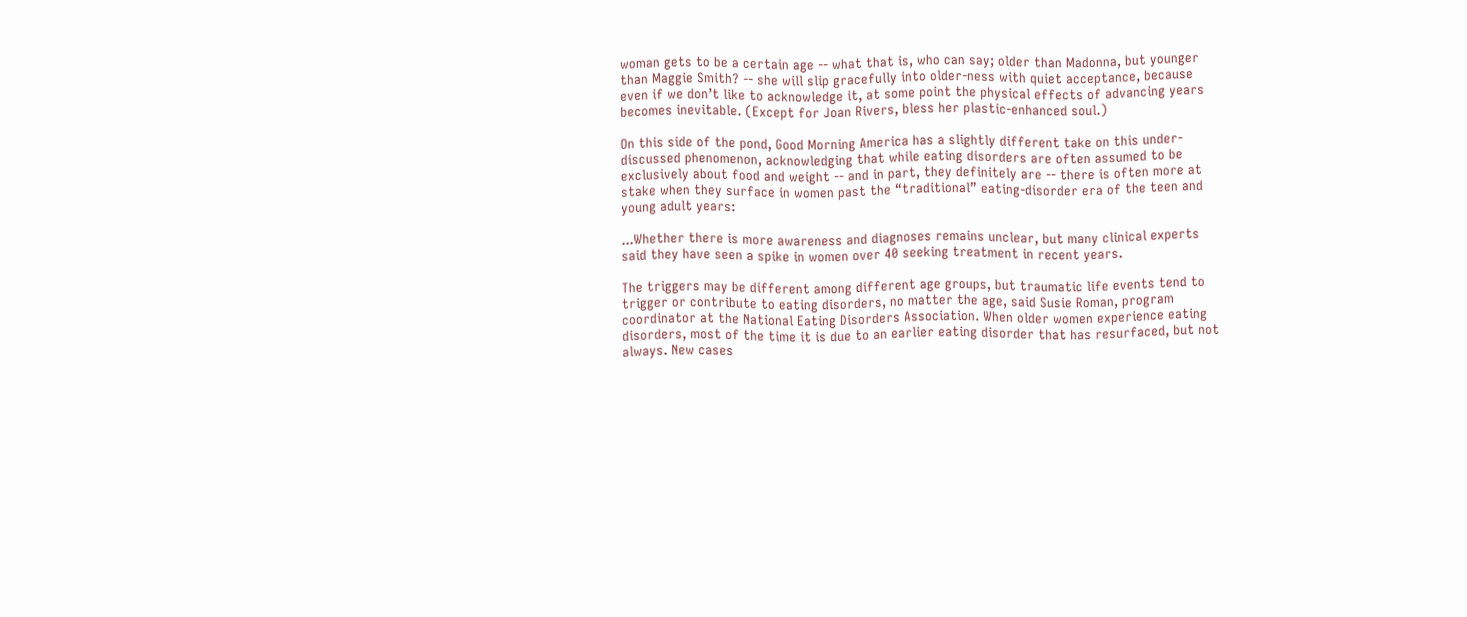woman gets to be a certain age -- what that is, who can say; older than Madonna, but younger than Maggie Smith? -- she will slip gracefully into older-ness with quiet acceptance, because even if we don’t like to acknowledge it, at some point the physical effects of advancing years becomes inevitable. (Except for Joan Rivers, bless her plastic-enhanced soul.)

On this side of the pond, Good Morning America has a slightly different take on this under-discussed phenomenon, acknowledging that while eating disorders are often assumed to be exclusively about food and weight -- and in part, they definitely are -- there is often more at stake when they surface in women past the “traditional” eating-disorder era of the teen and young adult years:

...Whether there is more awareness and diagnoses remains unclear, but many clinical experts said they have seen a spike in women over 40 seeking treatment in recent years.

The triggers may be different among different age groups, but traumatic life events tend to trigger or contribute to eating disorders, no matter the age, said Susie Roman, program coordinator at the National Eating Disorders Association. When older women experience eating disorders, most of the time it is due to an earlier eating disorder that has resurfaced, but not always. New cases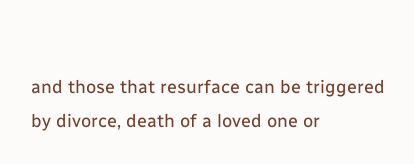and those that resurface can be triggered by divorce, death of a loved one or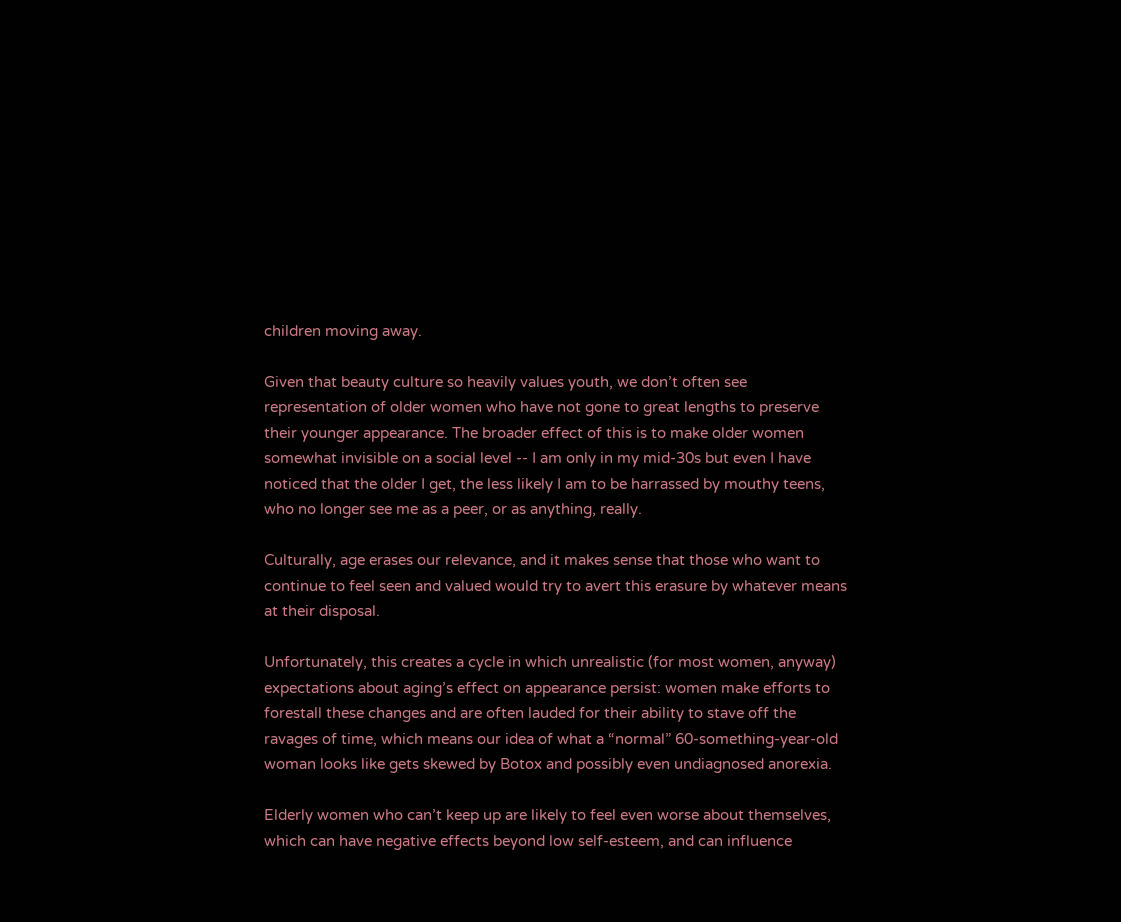children moving away.

Given that beauty culture so heavily values youth, we don’t often see representation of older women who have not gone to great lengths to preserve their younger appearance. The broader effect of this is to make older women somewhat invisible on a social level -- I am only in my mid-30s but even I have noticed that the older I get, the less likely I am to be harrassed by mouthy teens, who no longer see me as a peer, or as anything, really.

Culturally, age erases our relevance, and it makes sense that those who want to continue to feel seen and valued would try to avert this erasure by whatever means at their disposal.

Unfortunately, this creates a cycle in which unrealistic (for most women, anyway) expectations about aging’s effect on appearance persist: women make efforts to forestall these changes and are often lauded for their ability to stave off the ravages of time, which means our idea of what a “normal” 60-something-year-old woman looks like gets skewed by Botox and possibly even undiagnosed anorexia.

Elderly women who can’t keep up are likely to feel even worse about themselves, which can have negative effects beyond low self-esteem, and can influence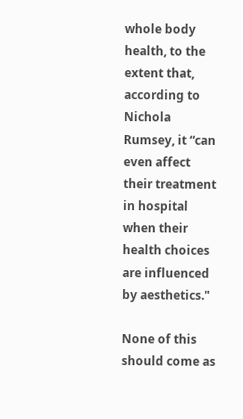whole body health, to the extent that, according to Nichola Rumsey, it “can even affect their treatment in hospital when their health choices are influenced by aesthetics."

None of this should come as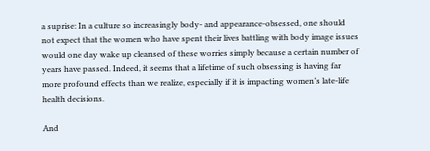a suprise: In a culture so increasingly body- and appearance-obsessed, one should not expect that the women who have spent their lives battling with body image issues would one day wake up cleansed of these worries simply because a certain number of years have passed. Indeed, it seems that a lifetime of such obsessing is having far more profound effects than we realize, especially if it is impacting women’s late-life health decisions.

And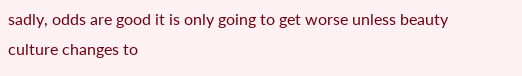sadly, odds are good it is only going to get worse unless beauty culture changes to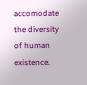accomodate the diversity of human existence.